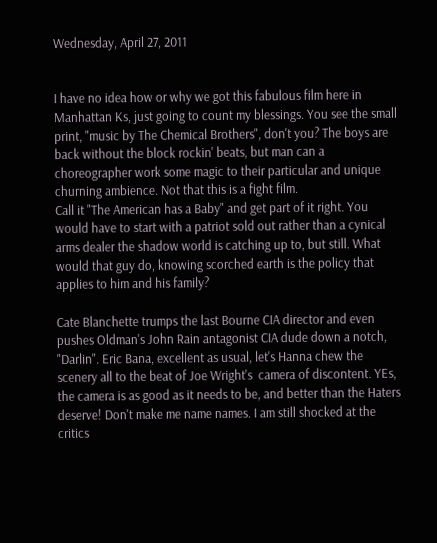Wednesday, April 27, 2011


I have no idea how or why we got this fabulous film here in Manhattan Ks, just going to count my blessings. You see the small print, "music by The Chemical Brothers", don't you? The boys are back without the block rockin' beats, but man can a choreographer work some magic to their particular and unique churning ambience. Not that this is a fight film.
Call it "The American has a Baby" and get part of it right. You would have to start with a patriot sold out rather than a cynical arms dealer the shadow world is catching up to, but still. What would that guy do, knowing scorched earth is the policy that applies to him and his family?

Cate Blanchette trumps the last Bourne CIA director and even pushes Oldman's John Rain antagonist CIA dude down a notch, "Darlin". Eric Bana, excellent as usual, let's Hanna chew the scenery all to the beat of Joe Wright's  camera of discontent. YEs, the camera is as good as it needs to be, and better than the Haters deserve! Don't make me name names. I am still shocked at the critics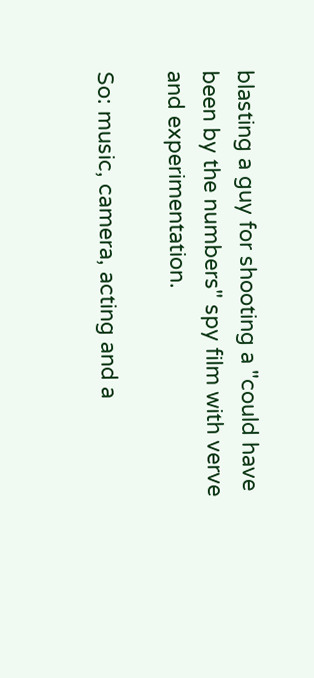blasting a guy for shooting a "could have been by the numbers" spy film with verve and experimentation.

So: music, camera, acting and a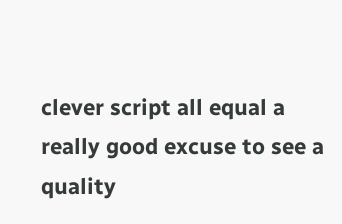clever script all equal a really good excuse to see a quality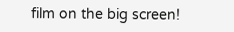film on the big screen!